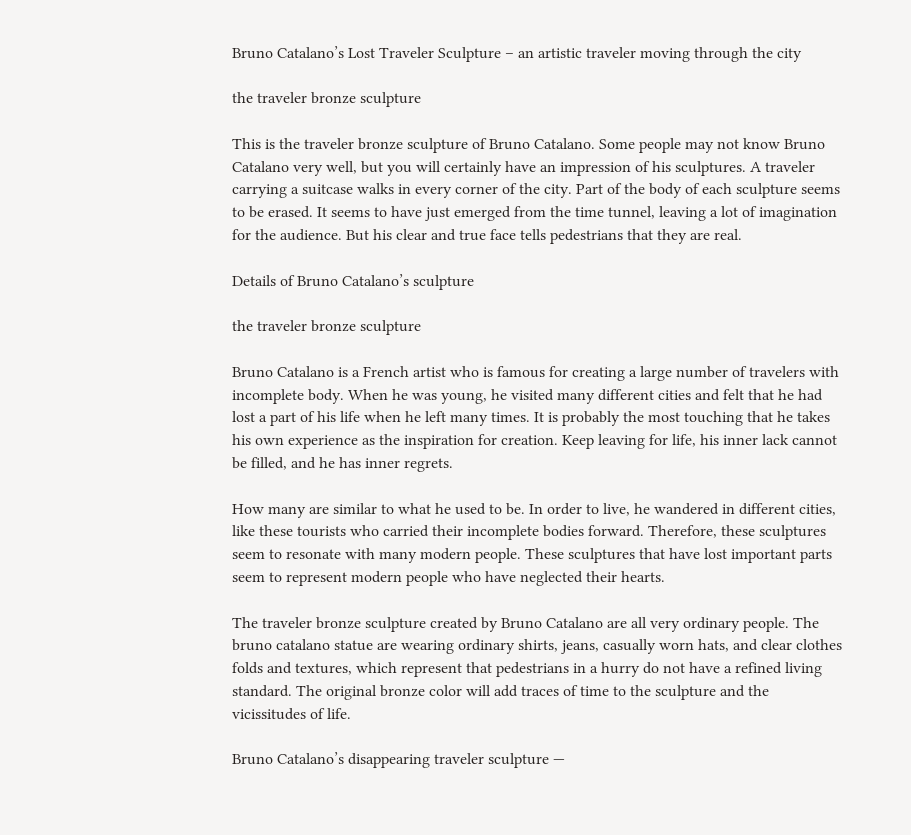Bruno Catalano’s Lost Traveler Sculpture – an artistic traveler moving through the city

the traveler bronze sculpture

This is the traveler bronze sculpture of Bruno Catalano. Some people may not know Bruno Catalano very well, but you will certainly have an impression of his sculptures. A traveler carrying a suitcase walks in every corner of the city. Part of the body of each sculpture seems to be erased. It seems to have just emerged from the time tunnel, leaving a lot of imagination for the audience. But his clear and true face tells pedestrians that they are real.

Details of Bruno Catalano’s sculpture

the traveler bronze sculpture

Bruno Catalano is a French artist who is famous for creating a large number of travelers with incomplete body. When he was young, he visited many different cities and felt that he had lost a part of his life when he left many times. It is probably the most touching that he takes his own experience as the inspiration for creation. Keep leaving for life, his inner lack cannot be filled, and he has inner regrets.

How many are similar to what he used to be. In order to live, he wandered in different cities, like these tourists who carried their incomplete bodies forward. Therefore, these sculptures seem to resonate with many modern people. These sculptures that have lost important parts seem to represent modern people who have neglected their hearts.

The traveler bronze sculpture created by Bruno Catalano are all very ordinary people. The bruno catalano statue are wearing ordinary shirts, jeans, casually worn hats, and clear clothes folds and textures, which represent that pedestrians in a hurry do not have a refined living standard. The original bronze color will add traces of time to the sculpture and the vicissitudes of life.

Bruno Catalano’s disappearing traveler sculpture —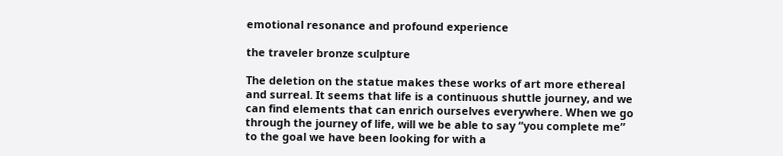emotional resonance and profound experience

the traveler bronze sculpture

The deletion on the statue makes these works of art more ethereal and surreal. It seems that life is a continuous shuttle journey, and we can find elements that can enrich ourselves everywhere. When we go through the journey of life, will we be able to say “you complete me” to the goal we have been looking for with a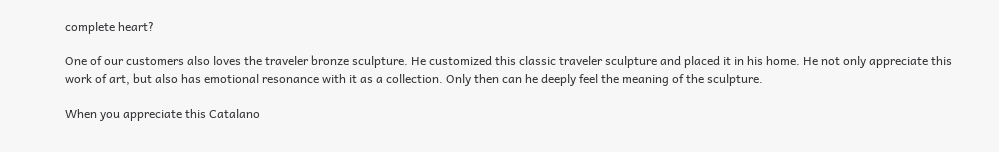complete heart?

One of our customers also loves the traveler bronze sculpture. He customized this classic traveler sculpture and placed it in his home. He not only appreciate this work of art, but also has emotional resonance with it as a collection. Only then can he deeply feel the meaning of the sculpture.

When you appreciate this Catalano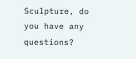Sculpture, do you have any questions?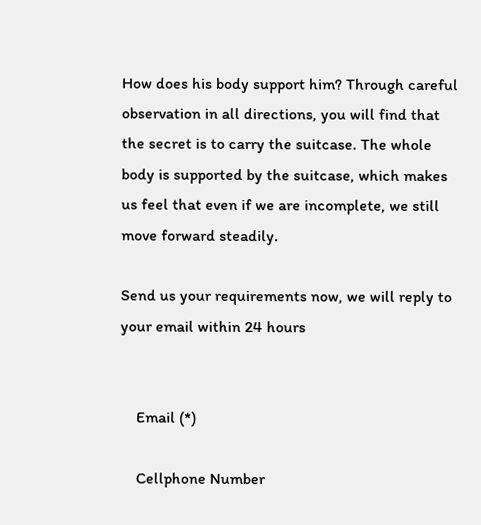How does his body support him? Through careful observation in all directions, you will find that the secret is to carry the suitcase. The whole body is supported by the suitcase, which makes us feel that even if we are incomplete, we still move forward steadily.

Send us your requirements now, we will reply to your email within 24 hours


    Email (*)

    Cellphone Number